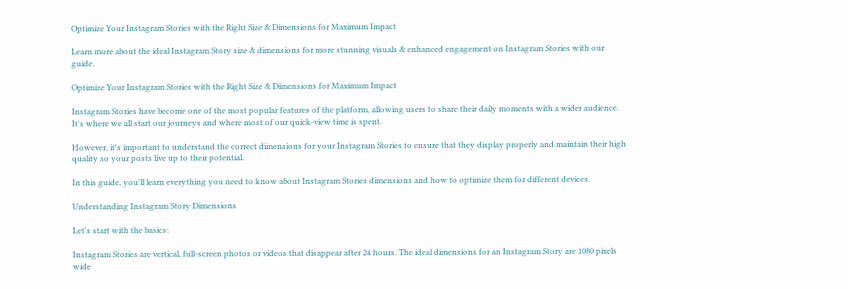Optimize Your Instagram Stories with the Right Size & Dimensions for Maximum Impact

Learn more about the ideal Instagram Story size & dimensions for more stunning visuals & enhanced engagement on Instagram Stories with our guide.

Optimize Your Instagram Stories with the Right Size & Dimensions for Maximum Impact

Instagram Stories have become one of the most popular features of the platform, allowing users to share their daily moments with a wider audience. It's where we all start our journeys and where most of our quick-view time is spent.

However, it's important to understand the correct dimensions for your Instagram Stories to ensure that they display properly and maintain their high quality so your posts live up to their potential.

In this guide, you'll learn everything you need to know about Instagram Stories dimensions and how to optimize them for different devices.

Understanding Instagram Story Dimensions

Let's start with the basics:

Instagram Stories are vertical, full-screen photos or videos that disappear after 24 hours. The ideal dimensions for an Instagram Story are 1080 pixels wide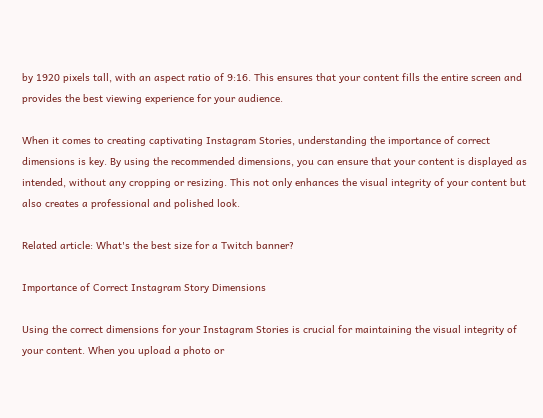by 1920 pixels tall, with an aspect ratio of 9:16. This ensures that your content fills the entire screen and provides the best viewing experience for your audience.

When it comes to creating captivating Instagram Stories, understanding the importance of correct dimensions is key. By using the recommended dimensions, you can ensure that your content is displayed as intended, without any cropping or resizing. This not only enhances the visual integrity of your content but also creates a professional and polished look.

Related article: What's the best size for a Twitch banner?

Importance of Correct Instagram Story Dimensions

Using the correct dimensions for your Instagram Stories is crucial for maintaining the visual integrity of your content. When you upload a photo or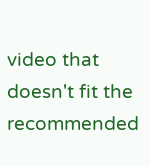video that doesn't fit the recommended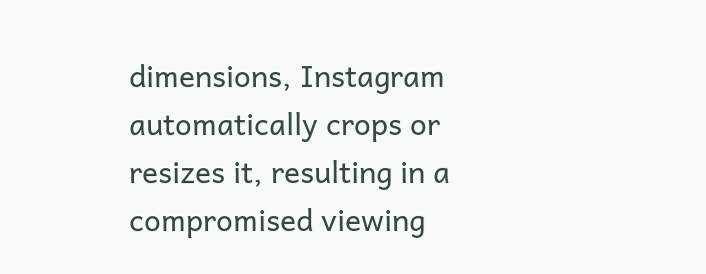dimensions, Instagram automatically crops or resizes it, resulting in a compromised viewing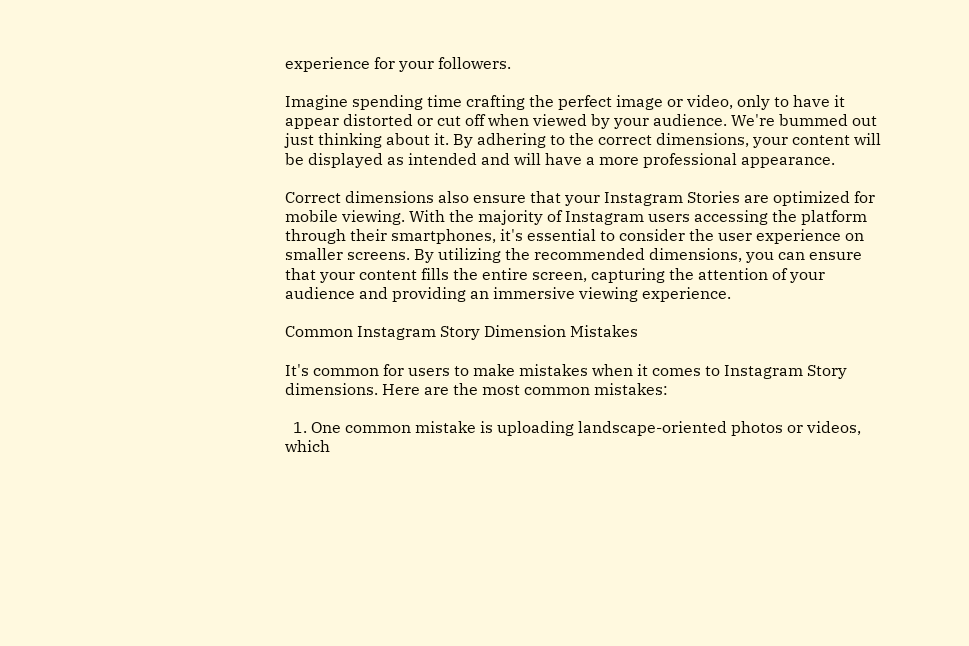experience for your followers.

Imagine spending time crafting the perfect image or video, only to have it appear distorted or cut off when viewed by your audience. We're bummed out just thinking about it. By adhering to the correct dimensions, your content will be displayed as intended and will have a more professional appearance.

Correct dimensions also ensure that your Instagram Stories are optimized for mobile viewing. With the majority of Instagram users accessing the platform through their smartphones, it's essential to consider the user experience on smaller screens. By utilizing the recommended dimensions, you can ensure that your content fills the entire screen, capturing the attention of your audience and providing an immersive viewing experience.

Common Instagram Story Dimension Mistakes

It's common for users to make mistakes when it comes to Instagram Story dimensions. Here are the most common mistakes:

  1. One common mistake is uploading landscape-oriented photos or videos, which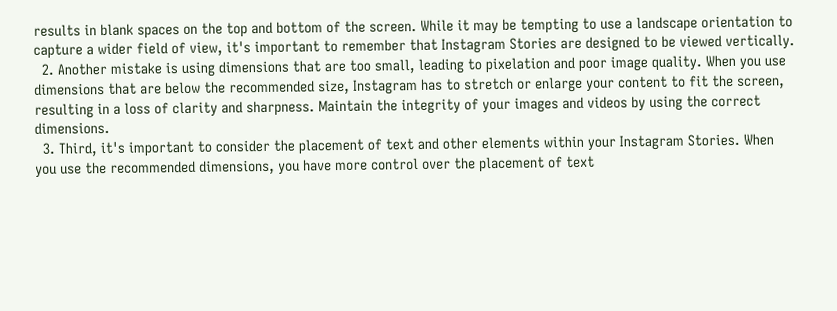results in blank spaces on the top and bottom of the screen. While it may be tempting to use a landscape orientation to capture a wider field of view, it's important to remember that Instagram Stories are designed to be viewed vertically.
  2. Another mistake is using dimensions that are too small, leading to pixelation and poor image quality. When you use dimensions that are below the recommended size, Instagram has to stretch or enlarge your content to fit the screen, resulting in a loss of clarity and sharpness. Maintain the integrity of your images and videos by using the correct dimensions.
  3. Third, it's important to consider the placement of text and other elements within your Instagram Stories. When you use the recommended dimensions, you have more control over the placement of text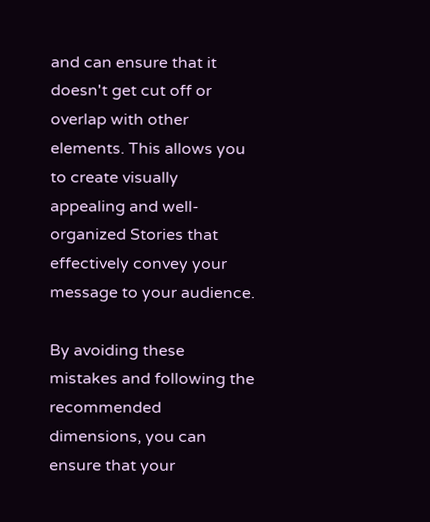and can ensure that it doesn't get cut off or overlap with other elements. This allows you to create visually appealing and well-organized Stories that effectively convey your message to your audience.

By avoiding these mistakes and following the recommended dimensions, you can ensure that your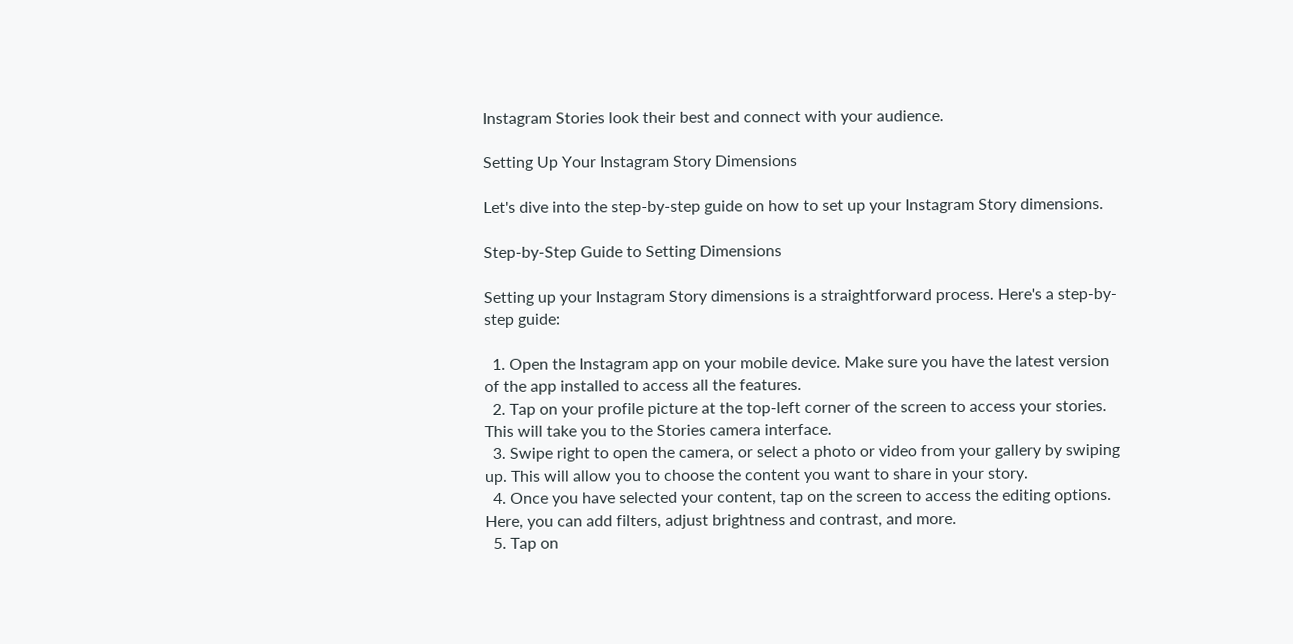Instagram Stories look their best and connect with your audience.

Setting Up Your Instagram Story Dimensions

Let's dive into the step-by-step guide on how to set up your Instagram Story dimensions.

Step-by-Step Guide to Setting Dimensions

Setting up your Instagram Story dimensions is a straightforward process. Here's a step-by-step guide:

  1. Open the Instagram app on your mobile device. Make sure you have the latest version of the app installed to access all the features.
  2. Tap on your profile picture at the top-left corner of the screen to access your stories. This will take you to the Stories camera interface.
  3. Swipe right to open the camera, or select a photo or video from your gallery by swiping up. This will allow you to choose the content you want to share in your story.
  4. Once you have selected your content, tap on the screen to access the editing options. Here, you can add filters, adjust brightness and contrast, and more.
  5. Tap on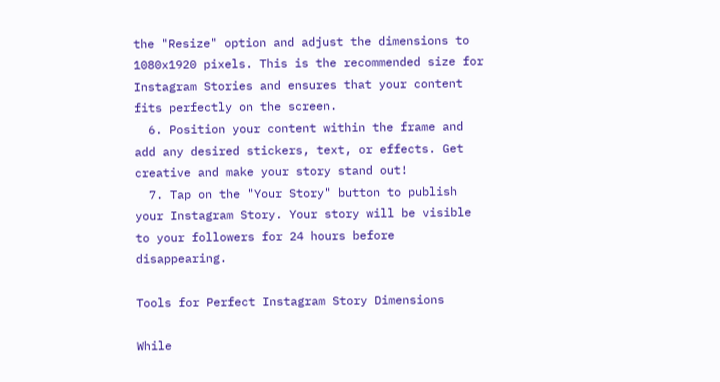the "Resize" option and adjust the dimensions to 1080x1920 pixels. This is the recommended size for Instagram Stories and ensures that your content fits perfectly on the screen.
  6. Position your content within the frame and add any desired stickers, text, or effects. Get creative and make your story stand out!
  7. Tap on the "Your Story" button to publish your Instagram Story. Your story will be visible to your followers for 24 hours before disappearing.

Tools for Perfect Instagram Story Dimensions

While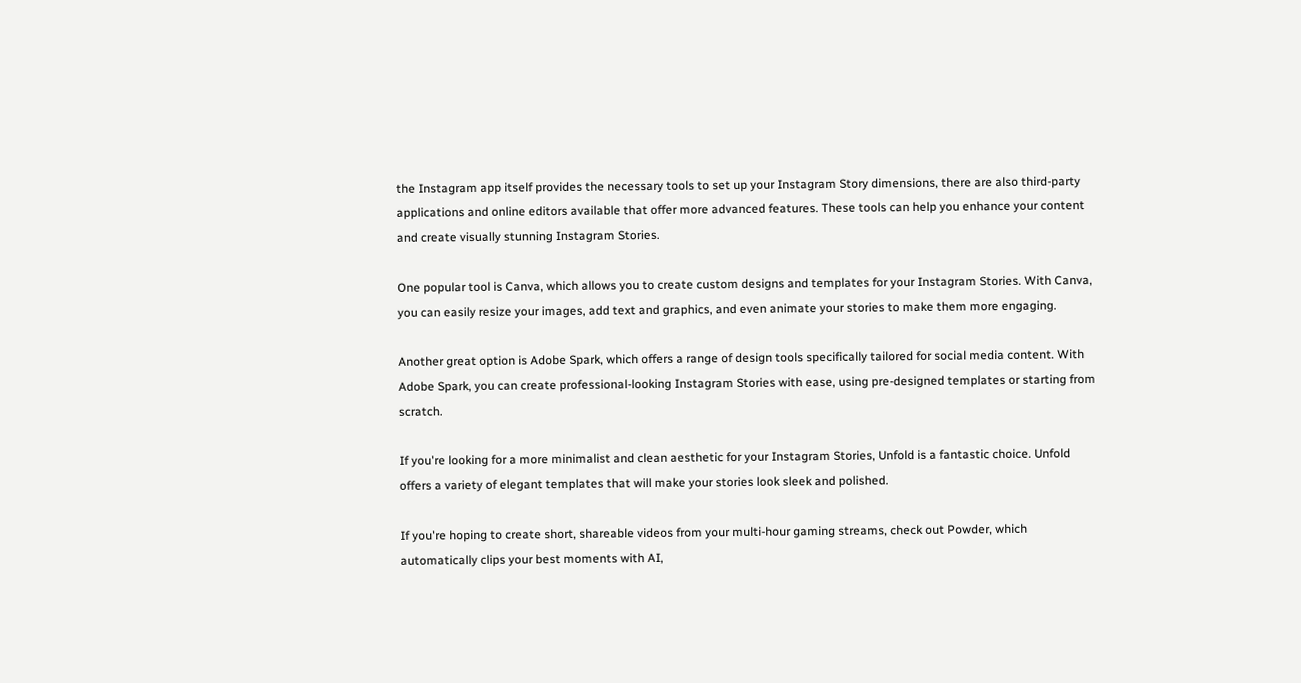the Instagram app itself provides the necessary tools to set up your Instagram Story dimensions, there are also third-party applications and online editors available that offer more advanced features. These tools can help you enhance your content and create visually stunning Instagram Stories.

One popular tool is Canva, which allows you to create custom designs and templates for your Instagram Stories. With Canva, you can easily resize your images, add text and graphics, and even animate your stories to make them more engaging.

Another great option is Adobe Spark, which offers a range of design tools specifically tailored for social media content. With Adobe Spark, you can create professional-looking Instagram Stories with ease, using pre-designed templates or starting from scratch.

If you're looking for a more minimalist and clean aesthetic for your Instagram Stories, Unfold is a fantastic choice. Unfold offers a variety of elegant templates that will make your stories look sleek and polished.

If you're hoping to create short, shareable videos from your multi-hour gaming streams, check out Powder, which automatically clips your best moments with AI,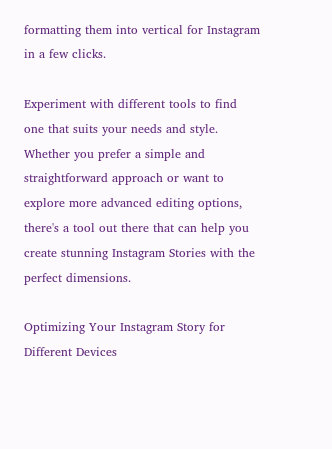formatting them into vertical for Instagram in a few clicks.

Experiment with different tools to find one that suits your needs and style. Whether you prefer a simple and straightforward approach or want to explore more advanced editing options, there's a tool out there that can help you create stunning Instagram Stories with the perfect dimensions.

Optimizing Your Instagram Story for Different Devices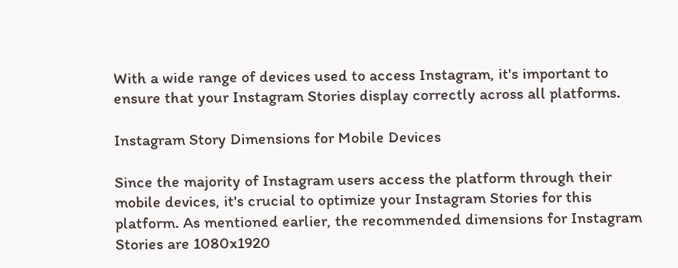With a wide range of devices used to access Instagram, it's important to ensure that your Instagram Stories display correctly across all platforms.

Instagram Story Dimensions for Mobile Devices

Since the majority of Instagram users access the platform through their mobile devices, it's crucial to optimize your Instagram Stories for this platform. As mentioned earlier, the recommended dimensions for Instagram Stories are 1080x1920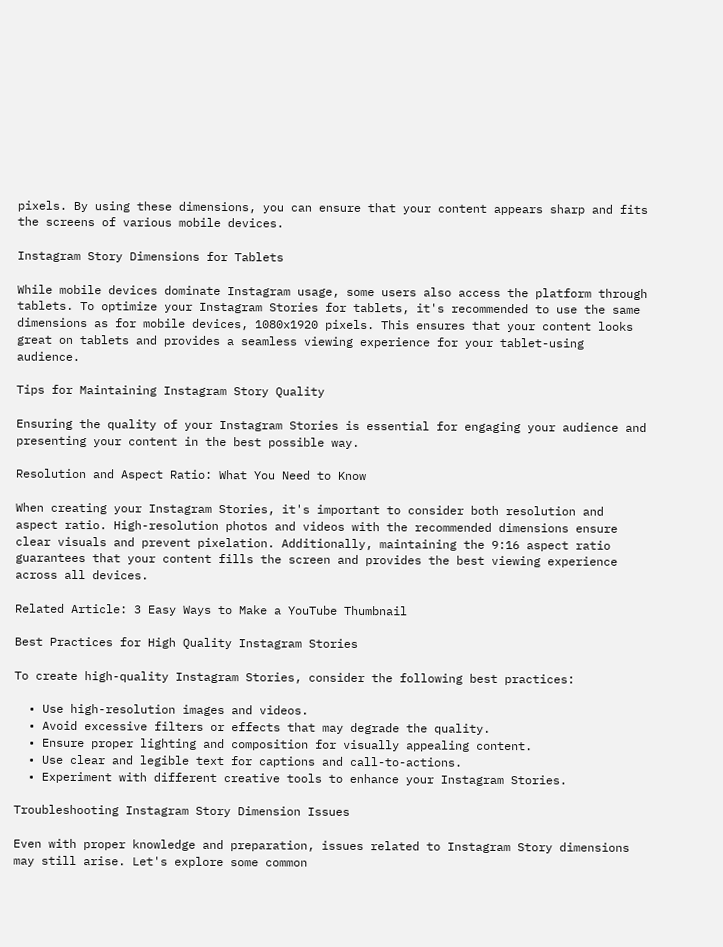pixels. By using these dimensions, you can ensure that your content appears sharp and fits the screens of various mobile devices.

Instagram Story Dimensions for Tablets

While mobile devices dominate Instagram usage, some users also access the platform through tablets. To optimize your Instagram Stories for tablets, it's recommended to use the same dimensions as for mobile devices, 1080x1920 pixels. This ensures that your content looks great on tablets and provides a seamless viewing experience for your tablet-using audience.

Tips for Maintaining Instagram Story Quality

Ensuring the quality of your Instagram Stories is essential for engaging your audience and presenting your content in the best possible way.

Resolution and Aspect Ratio: What You Need to Know

When creating your Instagram Stories, it's important to consider both resolution and aspect ratio. High-resolution photos and videos with the recommended dimensions ensure clear visuals and prevent pixelation. Additionally, maintaining the 9:16 aspect ratio guarantees that your content fills the screen and provides the best viewing experience across all devices.

Related Article: 3 Easy Ways to Make a YouTube Thumbnail

Best Practices for High Quality Instagram Stories

To create high-quality Instagram Stories, consider the following best practices:

  • Use high-resolution images and videos.
  • Avoid excessive filters or effects that may degrade the quality.
  • Ensure proper lighting and composition for visually appealing content.
  • Use clear and legible text for captions and call-to-actions.
  • Experiment with different creative tools to enhance your Instagram Stories.

Troubleshooting Instagram Story Dimension Issues

Even with proper knowledge and preparation, issues related to Instagram Story dimensions may still arise. Let's explore some common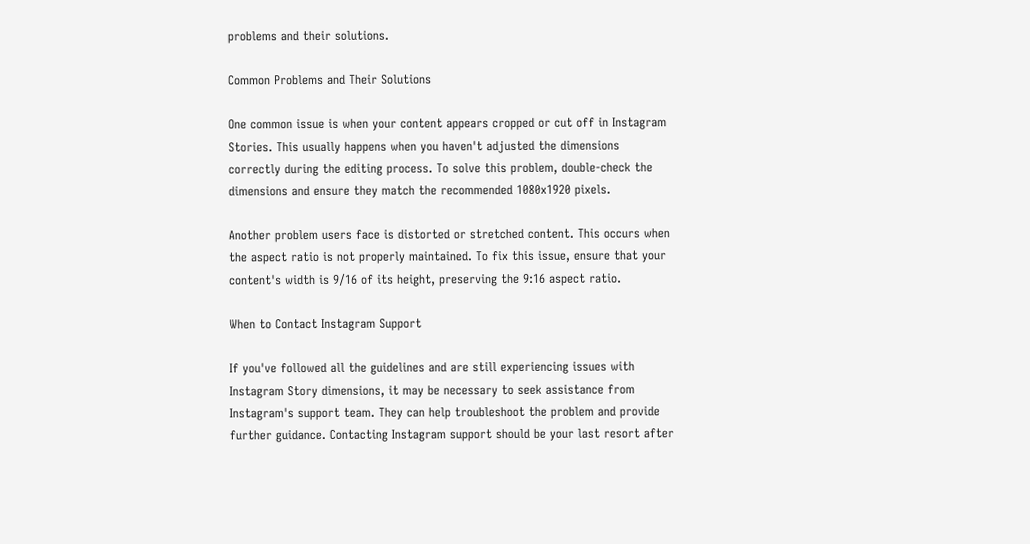problems and their solutions.

Common Problems and Their Solutions

One common issue is when your content appears cropped or cut off in Instagram Stories. This usually happens when you haven't adjusted the dimensions correctly during the editing process. To solve this problem, double-check the dimensions and ensure they match the recommended 1080x1920 pixels.

Another problem users face is distorted or stretched content. This occurs when the aspect ratio is not properly maintained. To fix this issue, ensure that your content's width is 9/16 of its height, preserving the 9:16 aspect ratio.

When to Contact Instagram Support

If you've followed all the guidelines and are still experiencing issues with Instagram Story dimensions, it may be necessary to seek assistance from Instagram's support team. They can help troubleshoot the problem and provide further guidance. Contacting Instagram support should be your last resort after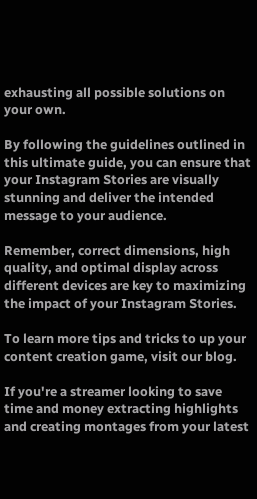exhausting all possible solutions on your own.

By following the guidelines outlined in this ultimate guide, you can ensure that your Instagram Stories are visually stunning and deliver the intended message to your audience.

Remember, correct dimensions, high quality, and optimal display across different devices are key to maximizing the impact of your Instagram Stories.

To learn more tips and tricks to up your content creation game, visit our blog.

If you're a streamer looking to save time and money extracting highlights and creating montages from your latest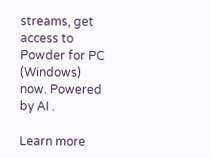streams, get access to Powder for PC (Windows) now. Powered by AI .

Learn more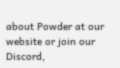about Powder at our website or join our Discord,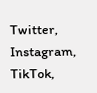Twitter, Instagram, TikTok,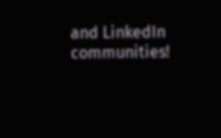and LinkedIn communities!